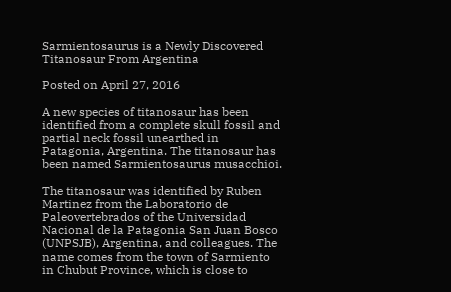Sarmientosaurus is a Newly Discovered Titanosaur From Argentina

Posted on April 27, 2016

A new species of titanosaur has been identified from a complete skull fossil and partial neck fossil unearthed in Patagonia, Argentina. The titanosaur has been named Sarmientosaurus musacchioi.

The titanosaur was identified by Ruben Martinez from the Laboratorio de Paleovertebrados of the Universidad Nacional de la Patagonia San Juan Bosco (UNPSJB), Argentina, and colleagues. The name comes from the town of Sarmiento in Chubut Province, which is close to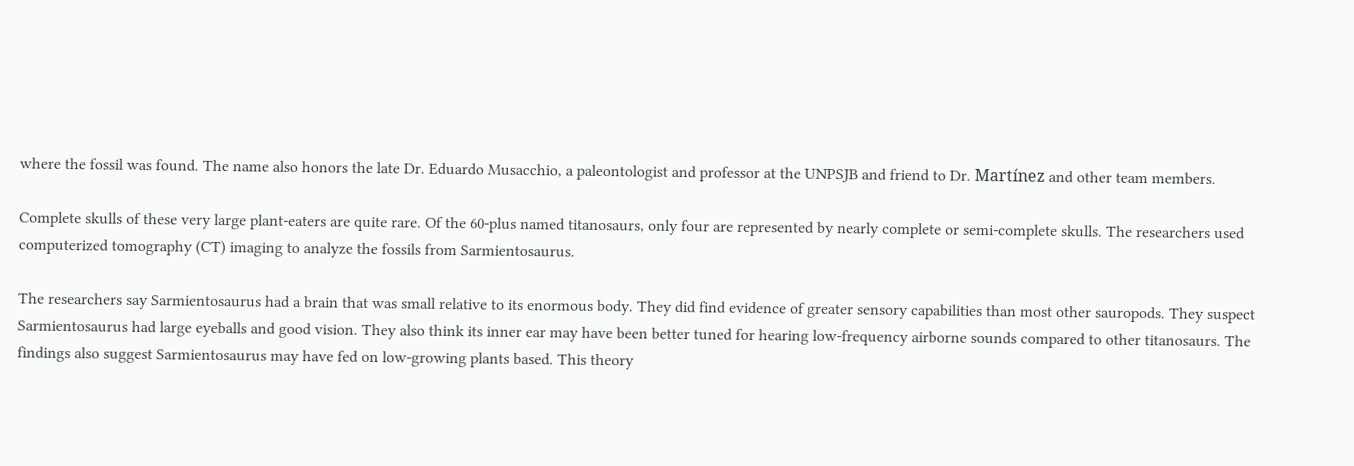where the fossil was found. The name also honors the late Dr. Eduardo Musacchio, a paleontologist and professor at the UNPSJB and friend to Dr. Martínez and other team members.

Complete skulls of these very large plant-eaters are quite rare. Of the 60-plus named titanosaurs, only four are represented by nearly complete or semi-complete skulls. The researchers used computerized tomography (CT) imaging to analyze the fossils from Sarmientosaurus.

The researchers say Sarmientosaurus had a brain that was small relative to its enormous body. They did find evidence of greater sensory capabilities than most other sauropods. They suspect Sarmientosaurus had large eyeballs and good vision. They also think its inner ear may have been better tuned for hearing low-frequency airborne sounds compared to other titanosaurs. The findings also suggest Sarmientosaurus may have fed on low-growing plants based. This theory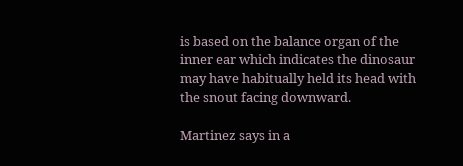is based on the balance organ of the inner ear which indicates the dinosaur may have habitually held its head with the snout facing downward.

Martinez says in a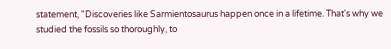statement, "Discoveries like Sarmientosaurus happen once in a lifetime. That's why we studied the fossils so thoroughly, to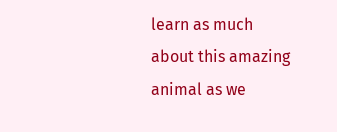learn as much about this amazing animal as we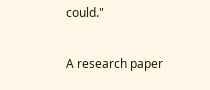could."

A research paper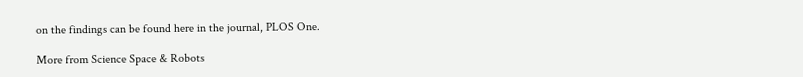on the findings can be found here in the journal, PLOS One.

More from Science Space & Robots